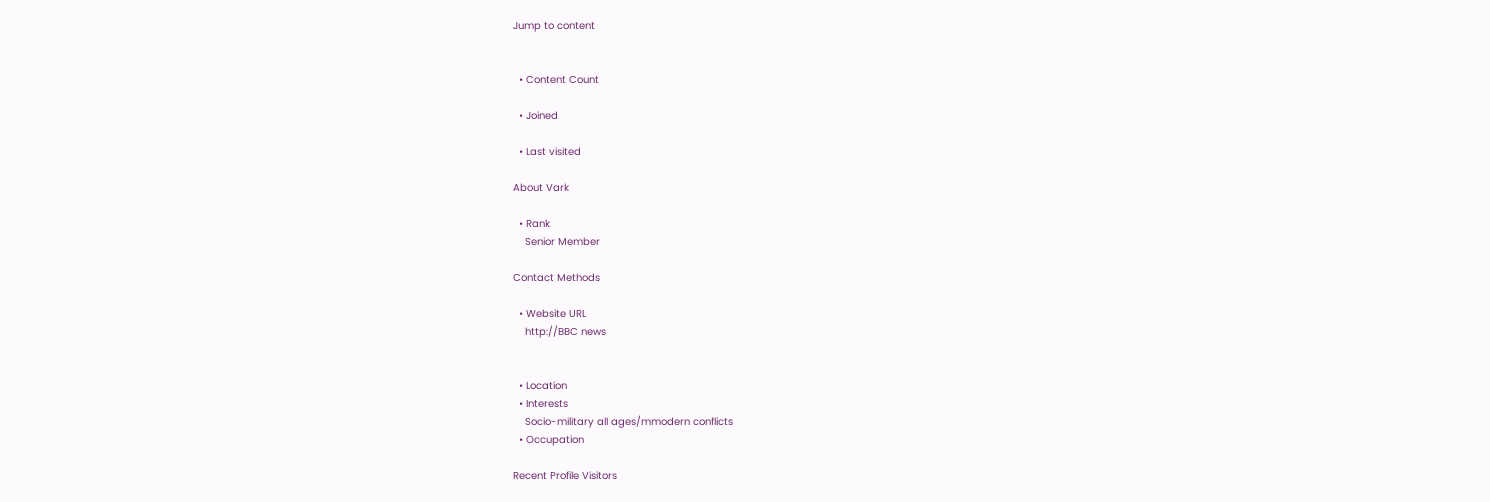Jump to content


  • Content Count

  • Joined

  • Last visited

About Vark

  • Rank
    Senior Member

Contact Methods

  • Website URL
    http://BBC news


  • Location
  • Interests
    Socio-military all ages/mmodern conflicts
  • Occupation

Recent Profile Visitors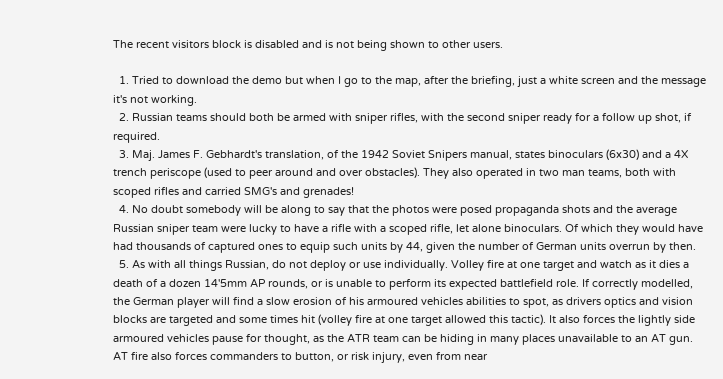The recent visitors block is disabled and is not being shown to other users.

  1. Tried to download the demo but when I go to the map, after the briefing, just a white screen and the message it's not working.
  2. Russian teams should both be armed with sniper rifles, with the second sniper ready for a follow up shot, if required.
  3. Maj. James F. Gebhardt's translation, of the 1942 Soviet Snipers manual, states binoculars (6x30) and a 4X trench periscope (used to peer around and over obstacles). They also operated in two man teams, both with scoped rifles and carried SMG's and grenades!
  4. No doubt somebody will be along to say that the photos were posed propaganda shots and the average Russian sniper team were lucky to have a rifle with a scoped rifle, let alone binoculars. Of which they would have had thousands of captured ones to equip such units by 44, given the number of German units overrun by then.
  5. As with all things Russian, do not deploy or use individually. Volley fire at one target and watch as it dies a death of a dozen 14'5mm AP rounds, or is unable to perform its expected battlefield role. If correctly modelled, the German player will find a slow erosion of his armoured vehicles abilities to spot, as drivers optics and vision blocks are targeted and some times hit (volley fire at one target allowed this tactic). It also forces the lightly side armoured vehicles pause for thought, as the ATR team can be hiding in many places unavailable to an AT gun. AT fire also forces commanders to button, or risk injury, even from near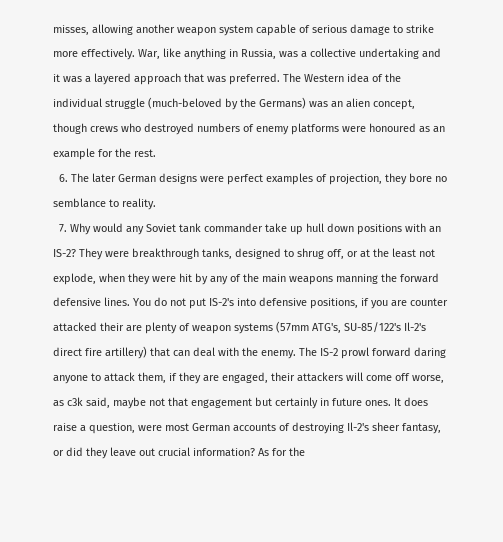misses, allowing another weapon system capable of serious damage to strike more effectively. War, like anything in Russia, was a collective undertaking and it was a layered approach that was preferred. The Western idea of the individual struggle (much-beloved by the Germans) was an alien concept, though crews who destroyed numbers of enemy platforms were honoured as an example for the rest.
  6. The later German designs were perfect examples of projection, they bore no semblance to reality.
  7. Why would any Soviet tank commander take up hull down positions with an IS-2? They were breakthrough tanks, designed to shrug off, or at the least not explode, when they were hit by any of the main weapons manning the forward defensive lines. You do not put IS-2's into defensive positions, if you are counter attacked their are plenty of weapon systems (57mm ATG's, SU-85/122's Il-2's direct fire artillery) that can deal with the enemy. The IS-2 prowl forward daring anyone to attack them, if they are engaged, their attackers will come off worse, as c3k said, maybe not that engagement but certainly in future ones. It does raise a question, were most German accounts of destroying Il-2's sheer fantasy, or did they leave out crucial information? As for the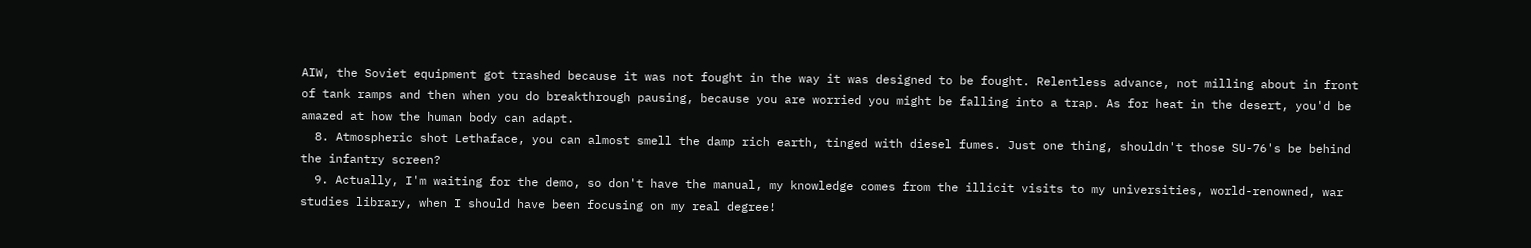AIW, the Soviet equipment got trashed because it was not fought in the way it was designed to be fought. Relentless advance, not milling about in front of tank ramps and then when you do breakthrough pausing, because you are worried you might be falling into a trap. As for heat in the desert, you'd be amazed at how the human body can adapt.
  8. Atmospheric shot Lethaface, you can almost smell the damp rich earth, tinged with diesel fumes. Just one thing, shouldn't those SU-76's be behind the infantry screen?
  9. Actually, I'm waiting for the demo, so don't have the manual, my knowledge comes from the illicit visits to my universities, world-renowned, war studies library, when I should have been focusing on my real degree!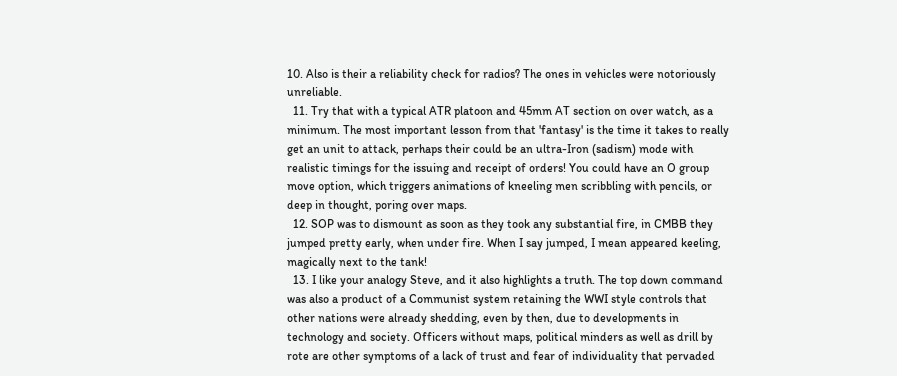10. Also is their a reliability check for radios? The ones in vehicles were notoriously unreliable.
  11. Try that with a typical ATR platoon and 45mm AT section on over watch, as a minimum. The most important lesson from that 'fantasy' is the time it takes to really get an unit to attack, perhaps their could be an ultra-Iron (sadism) mode with realistic timings for the issuing and receipt of orders! You could have an O group move option, which triggers animations of kneeling men scribbling with pencils, or deep in thought, poring over maps.
  12. SOP was to dismount as soon as they took any substantial fire, in CMBB they jumped pretty early, when under fire. When I say jumped, I mean appeared keeling, magically next to the tank!
  13. I like your analogy Steve, and it also highlights a truth. The top down command was also a product of a Communist system retaining the WWI style controls that other nations were already shedding, even by then, due to developments in technology and society. Officers without maps, political minders as well as drill by rote are other symptoms of a lack of trust and fear of individuality that pervaded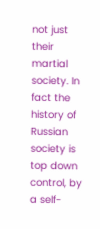not just their martial society. In fact the history of Russian society is top down control, by a self-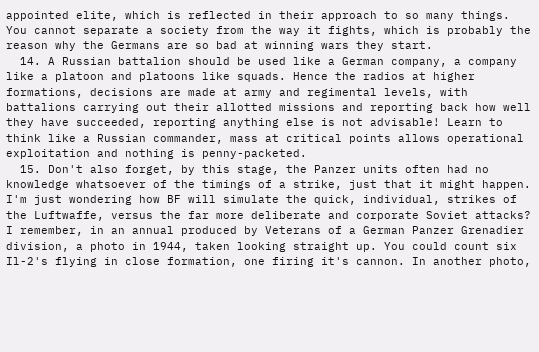appointed elite, which is reflected in their approach to so many things. You cannot separate a society from the way it fights, which is probably the reason why the Germans are so bad at winning wars they start.
  14. A Russian battalion should be used like a German company, a company like a platoon and platoons like squads. Hence the radios at higher formations, decisions are made at army and regimental levels, with battalions carrying out their allotted missions and reporting back how well they have succeeded, reporting anything else is not advisable! Learn to think like a Russian commander, mass at critical points allows operational exploitation and nothing is penny-packeted.
  15. Don't also forget, by this stage, the Panzer units often had no knowledge whatsoever of the timings of a strike, just that it might happen. I'm just wondering how BF will simulate the quick, individual, strikes of the Luftwaffe, versus the far more deliberate and corporate Soviet attacks? I remember, in an annual produced by Veterans of a German Panzer Grenadier division, a photo in 1944, taken looking straight up. You could count six Il-2's flying in close formation, one firing it's cannon. In another photo,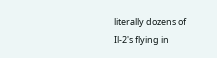literally dozens of Il-2's flying in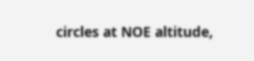circles at NOE altitude,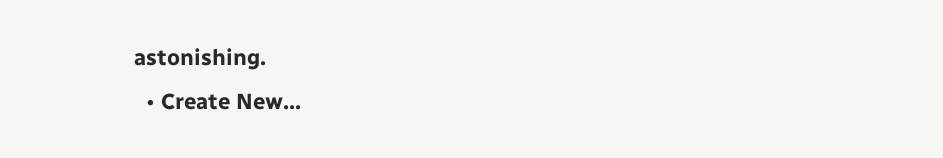astonishing.
  • Create New...